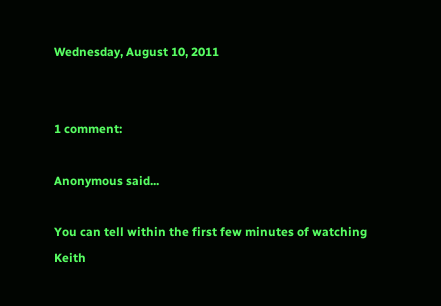Wednesday, August 10, 2011


1 comment:

Anonymous said...

You can tell within the first few minutes of watching Keith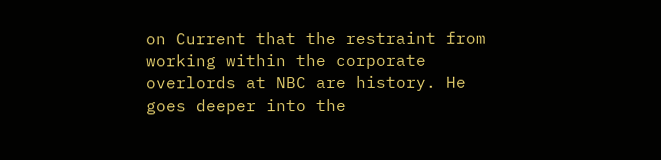on Current that the restraint from working within the corporate overlords at NBC are history. He goes deeper into the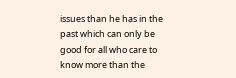issues than he has in the past which can only be good for all who care to know more than the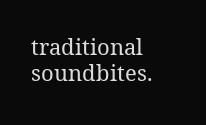traditional soundbites.